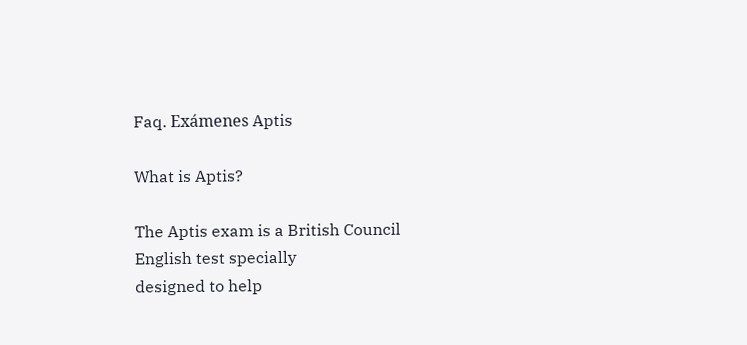Faq. Exámenes Aptis

What is Aptis?

The Aptis exam is a British Council English test specially
designed to help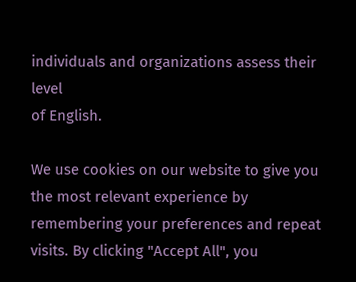individuals and organizations assess their level
of English.

We use cookies on our website to give you the most relevant experience by remembering your preferences and repeat visits. By clicking "Accept All", you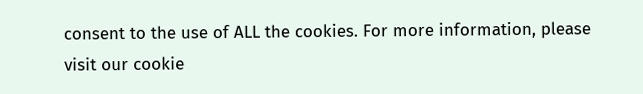consent to the use of ALL the cookies. For more information, please visit our cookie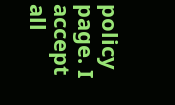policy page. I accept all